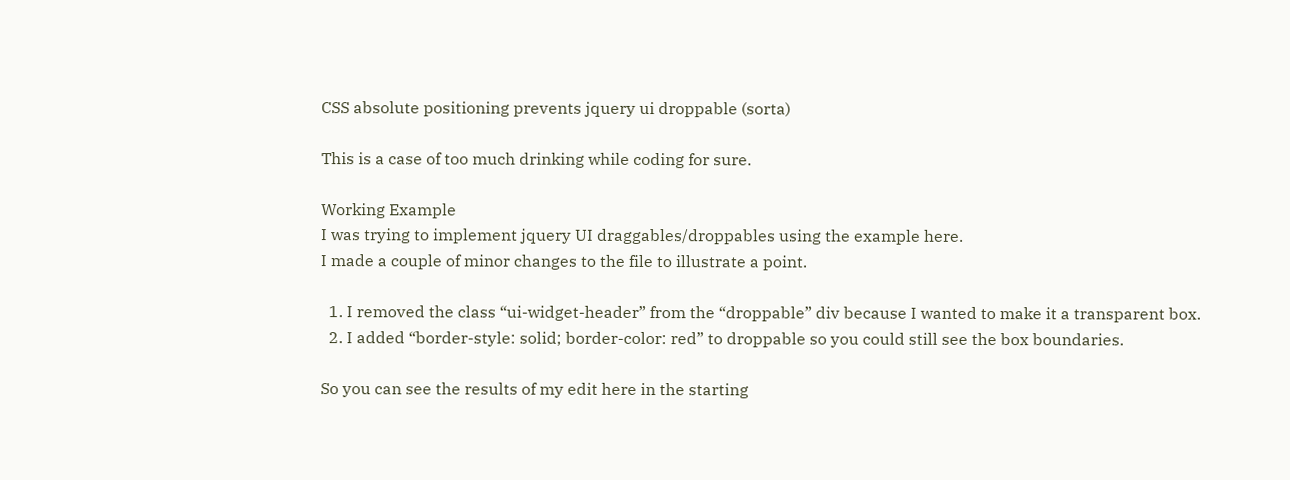CSS absolute positioning prevents jquery ui droppable (sorta)

This is a case of too much drinking while coding for sure.

Working Example
I was trying to implement jquery UI draggables/droppables using the example here.
I made a couple of minor changes to the file to illustrate a point.

  1. I removed the class “ui-widget-header” from the “droppable” div because I wanted to make it a transparent box.
  2. I added “border-style: solid; border-color: red” to droppable so you could still see the box boundaries.

So you can see the results of my edit here in the starting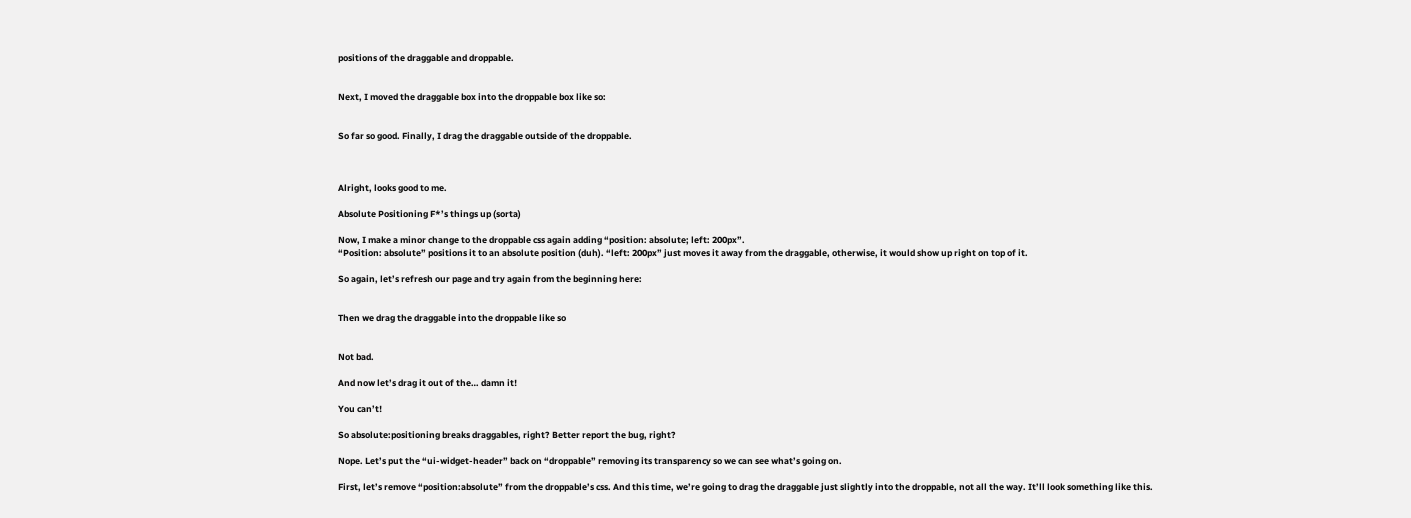positions of the draggable and droppable.


Next, I moved the draggable box into the droppable box like so:


So far so good. Finally, I drag the draggable outside of the droppable.



Alright, looks good to me.

Absolute Positioning F*’s things up (sorta)

Now, I make a minor change to the droppable css again adding “position: absolute; left: 200px”.
“Position: absolute” positions it to an absolute position (duh). “left: 200px” just moves it away from the draggable, otherwise, it would show up right on top of it.

So again, let’s refresh our page and try again from the beginning here:


Then we drag the draggable into the droppable like so


Not bad.

And now let’s drag it out of the… damn it!

You can’t!

So absolute:positioning breaks draggables, right? Better report the bug, right?

Nope. Let’s put the “ui-widget-header” back on “droppable” removing its transparency so we can see what’s going on.

First, let’s remove “position:absolute” from the droppable’s css. And this time, we’re going to drag the draggable just slightly into the droppable, not all the way. It’ll look something like this.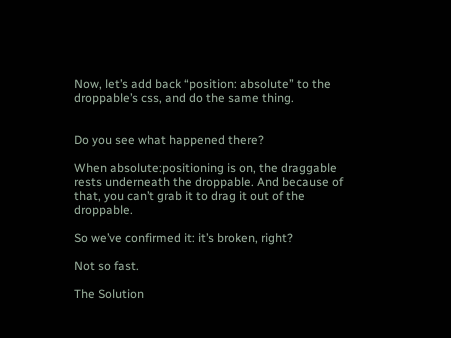Now, let’s add back “position: absolute” to the droppable’s css, and do the same thing.


Do you see what happened there?

When absolute:positioning is on, the draggable rests underneath the droppable. And because of that, you can’t grab it to drag it out of the droppable.

So we’ve confirmed it: it’s broken, right?

Not so fast.

The Solution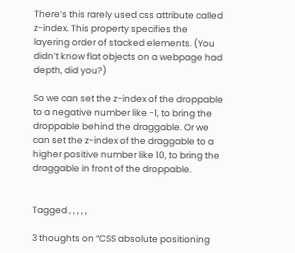There’s this rarely used css attribute called z-index. This property specifies the layering order of stacked elements. (You didn’t know flat objects on a webpage had depth, did you?)

So we can set the z-index of the droppable to a negative number like -1, to bring the droppable behind the draggable. Or we can set the z-index of the draggable to a higher positive number like 10, to bring the draggable in front of the droppable.


Tagged , , , , ,

3 thoughts on “CSS absolute positioning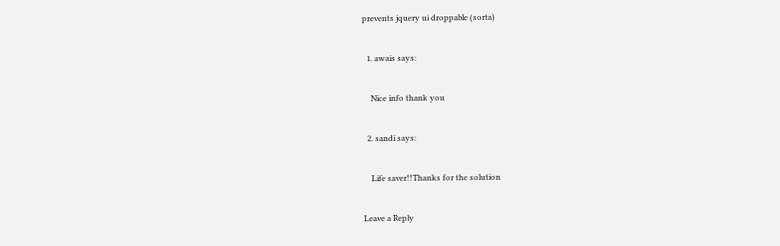prevents jquery ui droppable (sorta)

  1. awais says:

    Nice info thank you

  2. sandi says:

    Life saver!!Thanks for the solution

Leave a Reply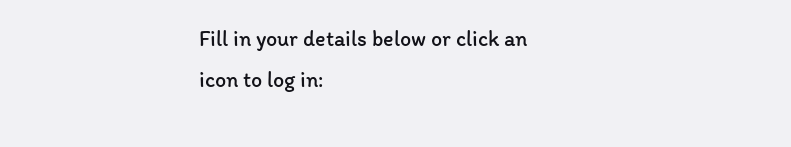Fill in your details below or click an icon to log in: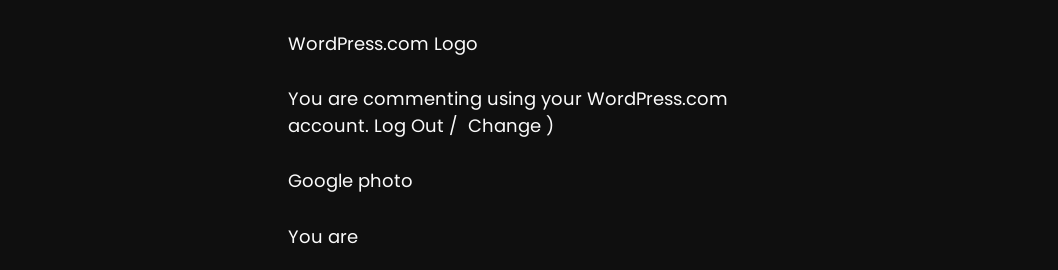WordPress.com Logo

You are commenting using your WordPress.com account. Log Out /  Change )

Google photo

You are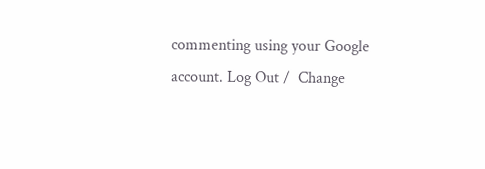commenting using your Google account. Log Out /  Change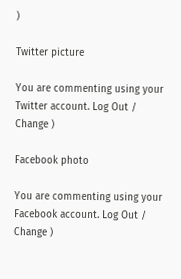)

Twitter picture

You are commenting using your Twitter account. Log Out /  Change )

Facebook photo

You are commenting using your Facebook account. Log Out /  Change )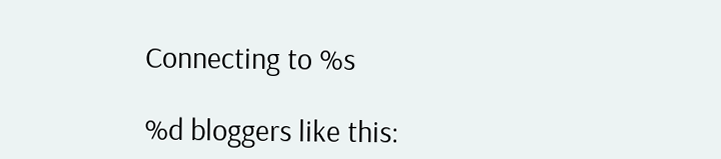Connecting to %s

%d bloggers like this: